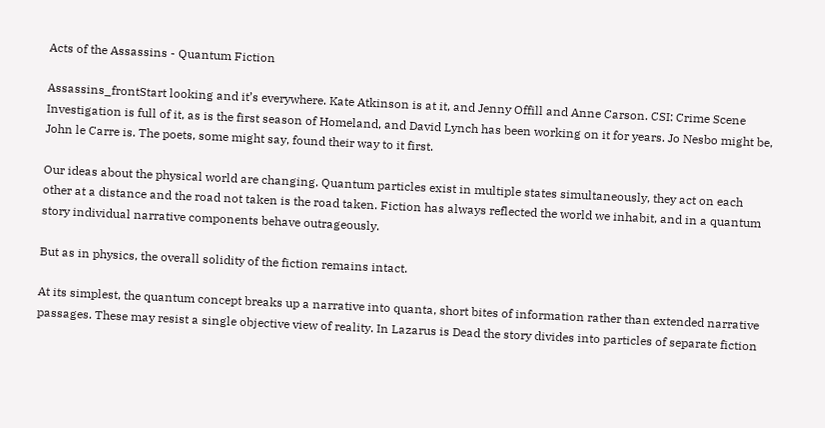Acts of the Assassins - Quantum Fiction

Assassins_frontStart looking and it’s everywhere. Kate Atkinson is at it, and Jenny Offill and Anne Carson. CSI: Crime Scene Investigation is full of it, as is the first season of Homeland, and David Lynch has been working on it for years. Jo Nesbo might be, John le Carre is. The poets, some might say, found their way to it first.

Our ideas about the physical world are changing. Quantum particles exist in multiple states simultaneously, they act on each other at a distance and the road not taken is the road taken. Fiction has always reflected the world we inhabit, and in a quantum story individual narrative components behave outrageously.

But as in physics, the overall solidity of the fiction remains intact.

At its simplest, the quantum concept breaks up a narrative into quanta, short bites of information rather than extended narrative passages. These may resist a single objective view of reality. In Lazarus is Dead the story divides into particles of separate fiction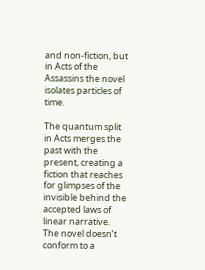and non-fiction, but in Acts of the Assassins the novel isolates particles of time.

The quantum split in Acts merges the past with the present, creating a fiction that reaches for glimpses of the invisible behind the accepted laws of linear narrative. The novel doesn’t conform to a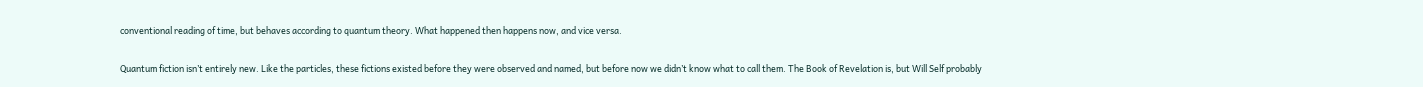conventional reading of time, but behaves according to quantum theory. What happened then happens now, and vice versa.

Quantum fiction isn’t entirely new. Like the particles, these fictions existed before they were observed and named, but before now we didn’t know what to call them. The Book of Revelation is, but Will Self probably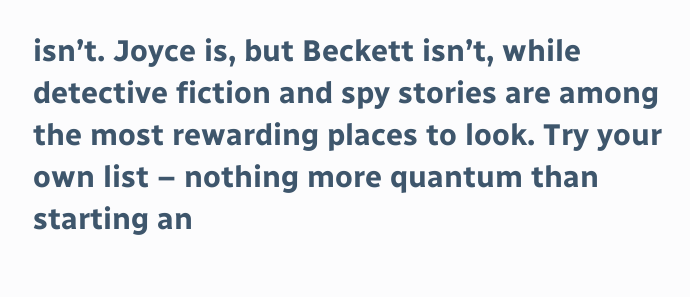isn’t. Joyce is, but Beckett isn’t, while detective fiction and spy stories are among the most rewarding places to look. Try your own list – nothing more quantum than starting an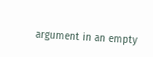argument in an empty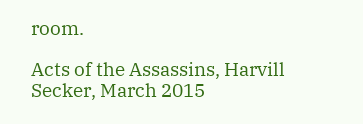room.

Acts of the Assassins, Harvill Secker, March 2015